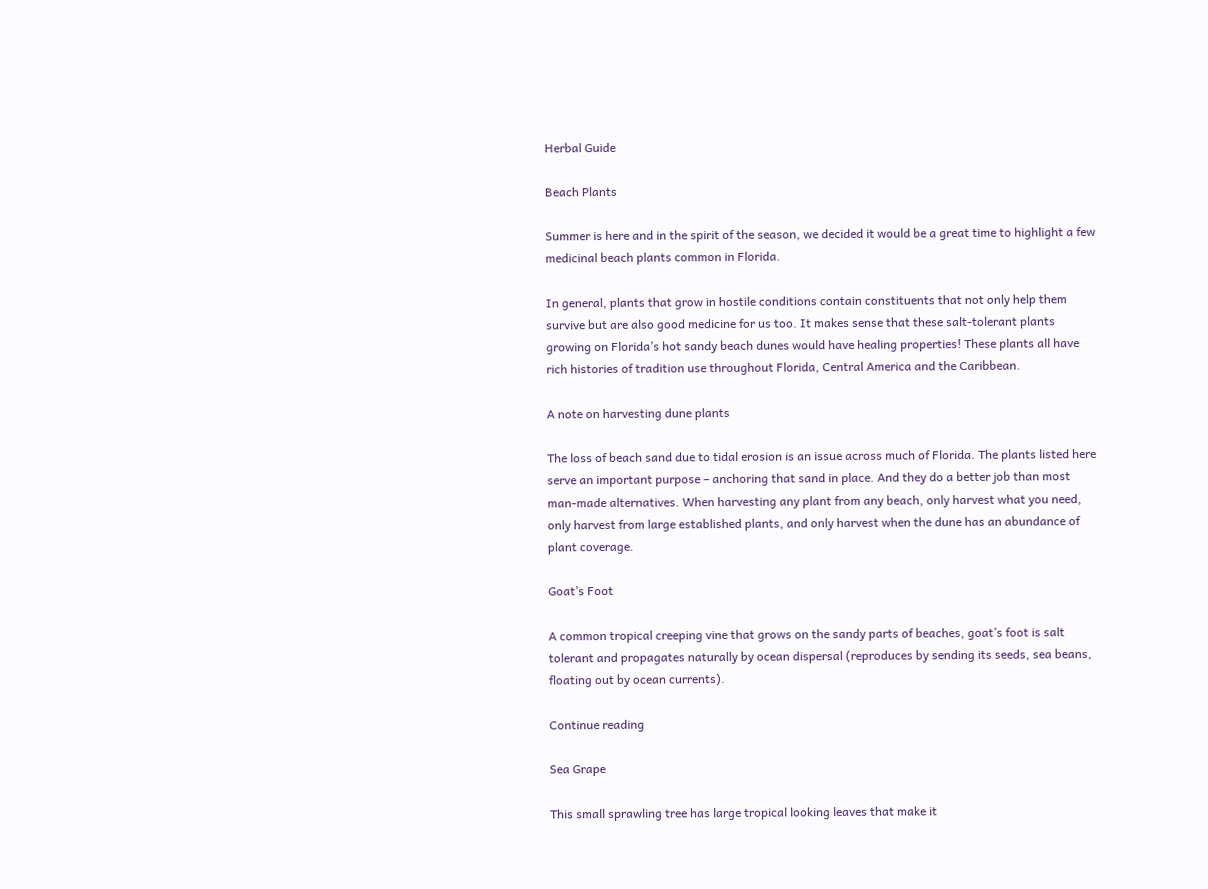Herbal Guide

Beach Plants

Summer is here and in the spirit of the season, we decided it would be a great time to highlight a few medicinal beach plants common in Florida.

In general, plants that grow in hostile conditions contain constituents that not only help them survive but are also good medicine for us too. It makes sense that these salt-tolerant plants growing on Florida’s hot sandy beach dunes would have healing properties! These plants all have rich histories of tradition use throughout Florida, Central America and the Caribbean.

A note on harvesting dune plants

The loss of beach sand due to tidal erosion is an issue across much of Florida. The plants listed here serve an important purpose – anchoring that sand in place. And they do a better job than most man-made alternatives. When harvesting any plant from any beach, only harvest what you need, only harvest from large established plants, and only harvest when the dune has an abundance of plant coverage.

Goat’s Foot

A common tropical creeping vine that grows on the sandy parts of beaches, goat’s foot is salt tolerant and propagates naturally by ocean dispersal (reproduces by sending its seeds, sea beans, floating out by ocean currents).

Continue reading

Sea Grape

This small sprawling tree has large tropical looking leaves that make it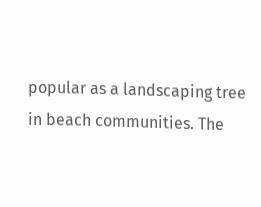popular as a landscaping tree in beach communities. The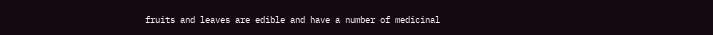fruits and leaves are edible and have a number of medicinal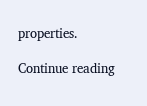properties.

Continue reading